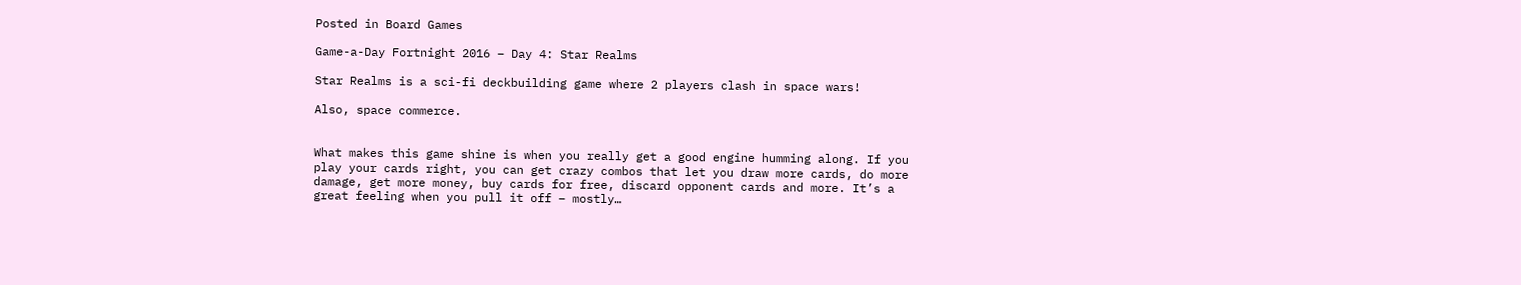Posted in Board Games

Game-a-Day Fortnight 2016 – Day 4: Star Realms

Star Realms is a sci-fi deckbuilding game where 2 players clash in space wars!

Also, space commerce.


What makes this game shine is when you really get a good engine humming along. If you play your cards right, you can get crazy combos that let you draw more cards, do more damage, get more money, buy cards for free, discard opponent cards and more. It’s a great feeling when you pull it off – mostly…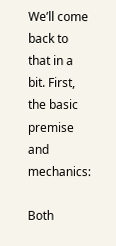We’ll come back to that in a bit. First, the basic premise and mechanics:

Both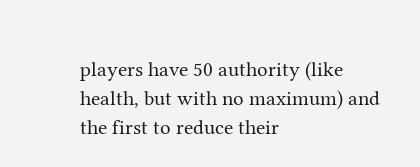players have 50 authority (like health, but with no maximum) and the first to reduce their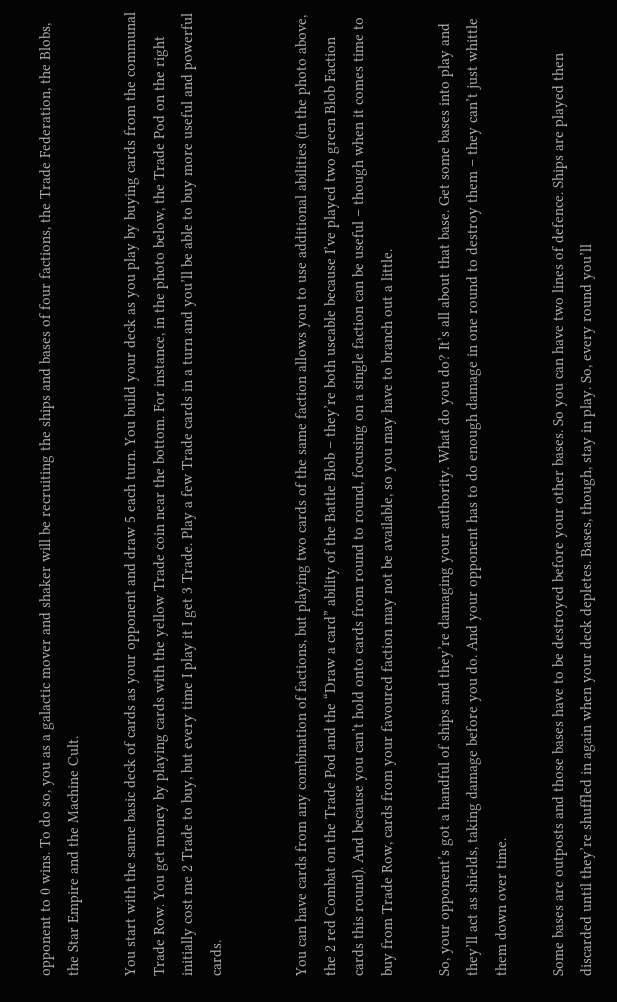opponent to 0 wins. To do so, you as a galactic mover and shaker will be recruiting the ships and bases of four factions, the Trade Federation, the Blobs, the Star Empire and the Machine Cult.

You start with the same basic deck of cards as your opponent and draw 5 each turn. You build your deck as you play by buying cards from the communal Trade Row. You get money by playing cards with the yellow Trade coin near the bottom. For instance, in the photo below, the Trade Pod on the right initially cost me 2 Trade to buy, but every time I play it I get 3 Trade. Play a few Trade cards in a turn and you’ll be able to buy more useful and powerful cards.


You can have cards from any combination of factions, but playing two cards of the same faction allows you to use additional abilities (in the photo above, the 2 red Combat on the Trade Pod and the “Draw a card” ability of the Battle Blob – they’re both useable because I’ve played two green Blob Faction cards this round). And because you can’t hold onto cards from round to round, focusing on a single faction can be useful – though when it comes time to buy from Trade Row, cards from your favoured faction may not be available, so you may have to branch out a little.

So, your opponent’s got a handful of ships and they’re damaging your authority. What do you do? It’s all about that base. Get some bases into play and they’ll act as shields, taking damage before you do. And your opponent has to do enough damage in one round to destroy them – they can’t just whittle them down over time.

Some bases are outposts and those bases have to be destroyed before your other bases. So you can have two lines of defence. Ships are played then discarded until they’re shuffled in again when your deck depletes. Bases, though, stay in play. So, every round you’ll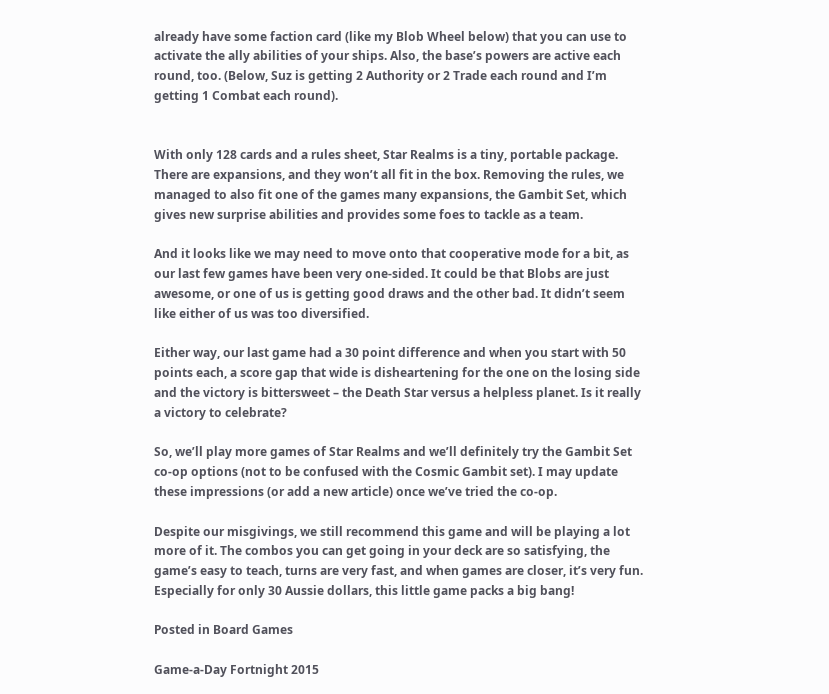already have some faction card (like my Blob Wheel below) that you can use to activate the ally abilities of your ships. Also, the base’s powers are active each round, too. (Below, Suz is getting 2 Authority or 2 Trade each round and I’m getting 1 Combat each round).


With only 128 cards and a rules sheet, Star Realms is a tiny, portable package. There are expansions, and they won’t all fit in the box. Removing the rules, we managed to also fit one of the games many expansions, the Gambit Set, which gives new surprise abilities and provides some foes to tackle as a team.

And it looks like we may need to move onto that cooperative mode for a bit, as our last few games have been very one-sided. It could be that Blobs are just awesome, or one of us is getting good draws and the other bad. It didn’t seem like either of us was too diversified.

Either way, our last game had a 30 point difference and when you start with 50 points each, a score gap that wide is disheartening for the one on the losing side and the victory is bittersweet – the Death Star versus a helpless planet. Is it really a victory to celebrate?

So, we’ll play more games of Star Realms and we’ll definitely try the Gambit Set co-op options (not to be confused with the Cosmic Gambit set). I may update these impressions (or add a new article) once we’ve tried the co-op.

Despite our misgivings, we still recommend this game and will be playing a lot more of it. The combos you can get going in your deck are so satisfying, the game’s easy to teach, turns are very fast, and when games are closer, it’s very fun. Especially for only 30 Aussie dollars, this little game packs a big bang!

Posted in Board Games

Game-a-Day Fortnight 2015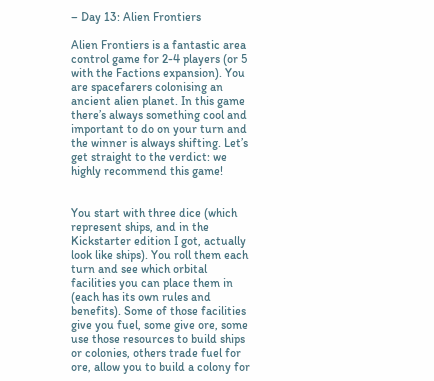– Day 13: Alien Frontiers

Alien Frontiers is a fantastic area control game for 2-4 players (or 5 with the Factions expansion). You are spacefarers colonising an ancient alien planet. In this game there’s always something cool and important to do on your turn and the winner is always shifting. Let’s get straight to the verdict: we highly recommend this game!


You start with three dice (which represent ships, and in the Kickstarter edition I got, actually look like ships). You roll them each turn and see which orbital facilities you can place them in (each has its own rules and benefits). Some of those facilities give you fuel, some give ore, some use those resources to build ships or colonies, others trade fuel for ore, allow you to build a colony for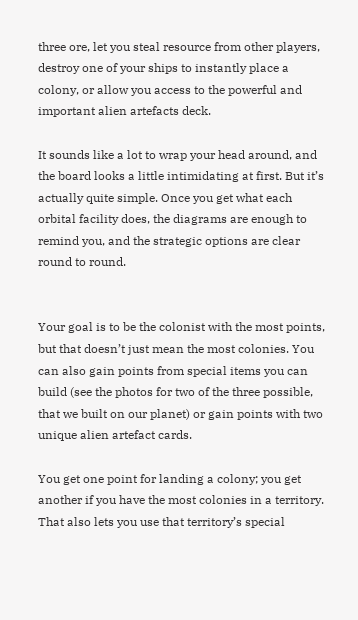three ore, let you steal resource from other players, destroy one of your ships to instantly place a colony, or allow you access to the powerful and important alien artefacts deck.

It sounds like a lot to wrap your head around, and the board looks a little intimidating at first. But it’s actually quite simple. Once you get what each orbital facility does, the diagrams are enough to remind you, and the strategic options are clear round to round.


Your goal is to be the colonist with the most points, but that doesn’t just mean the most colonies. You can also gain points from special items you can build (see the photos for two of the three possible, that we built on our planet) or gain points with two unique alien artefact cards.

You get one point for landing a colony; you get another if you have the most colonies in a territory. That also lets you use that territory’s special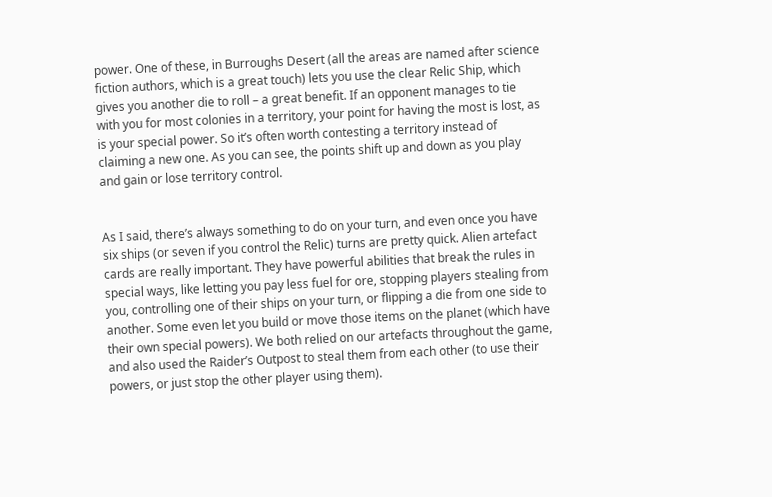power. One of these, in Burroughs Desert (all the areas are named after science fiction authors, which is a great touch) lets you use the clear Relic Ship, which gives you another die to roll – a great benefit. If an opponent manages to tie with you for most colonies in a territory, your point for having the most is lost, as is your special power. So it’s often worth contesting a territory instead of claiming a new one. As you can see, the points shift up and down as you play and gain or lose territory control.


As I said, there’s always something to do on your turn, and even once you have six ships (or seven if you control the Relic) turns are pretty quick. Alien artefact cards are really important. They have powerful abilities that break the rules in special ways, like letting you pay less fuel for ore, stopping players stealing from you, controlling one of their ships on your turn, or flipping a die from one side to another. Some even let you build or move those items on the planet (which have their own special powers). We both relied on our artefacts throughout the game, and also used the Raider’s Outpost to steal them from each other (to use their powers, or just stop the other player using them).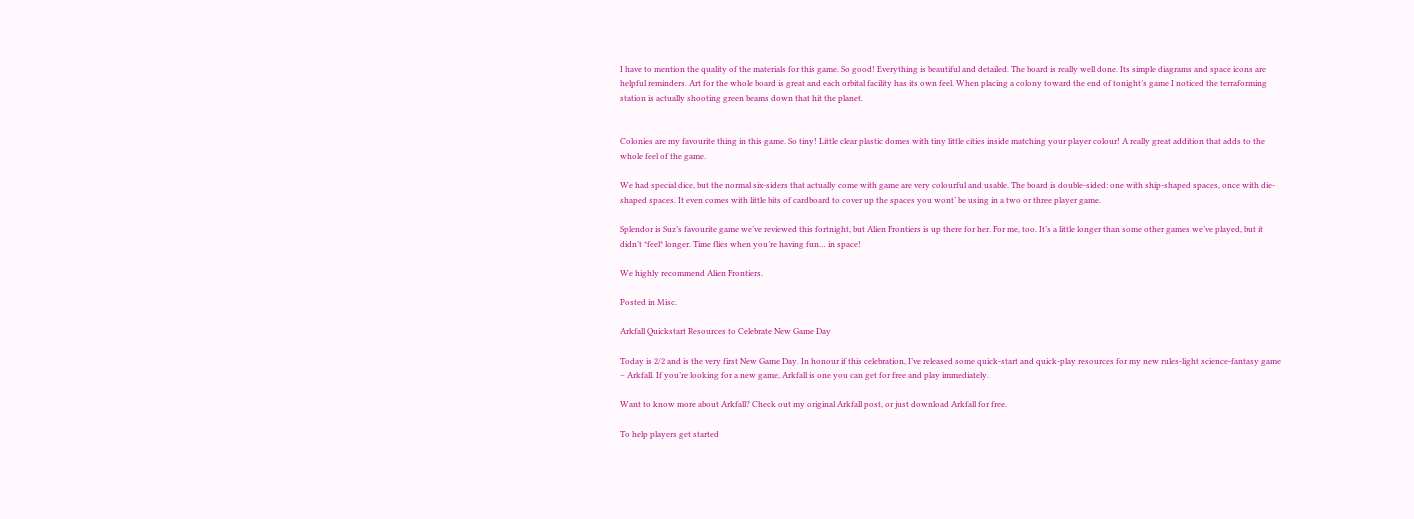I have to mention the quality of the materials for this game. So good! Everything is beautiful and detailed. The board is really well done. Its simple diagrams and space icons are helpful reminders. Art for the whole board is great and each orbital facility has its own feel. When placing a colony toward the end of tonight’s game I noticed the terraforming station is actually shooting green beams down that hit the planet.


Colonies are my favourite thing in this game. So tiny! Little clear plastic domes with tiny little cities inside matching your player colour! A really great addition that adds to the whole feel of the game.

We had special dice, but the normal six-siders that actually come with game are very colourful and usable. The board is double-sided: one with ship-shaped spaces, once with die-shaped spaces. It even comes with little bits of cardboard to cover up the spaces you wont’ be using in a two or three player game.

Splendor is Suz’s favourite game we’ve reviewed this fortnight, but Alien Frontiers is up there for her. For me, too. It’s a little longer than some other games we’ve played, but it didn’t *feel* longer. Time flies when you’re having fun… in space!

We highly recommend Alien Frontiers.

Posted in Misc.

Arkfall Quickstart Resources to Celebrate New Game Day

Today is 2/2 and is the very first New Game Day. In honour if this celebration, I’ve released some quick-start and quick-play resources for my new rules-light science-fantasy game – Arkfall. If you’re looking for a new game, Arkfall is one you can get for free and play immediately.

Want to know more about Arkfall? Check out my original Arkfall post, or just download Arkfall for free.

To help players get started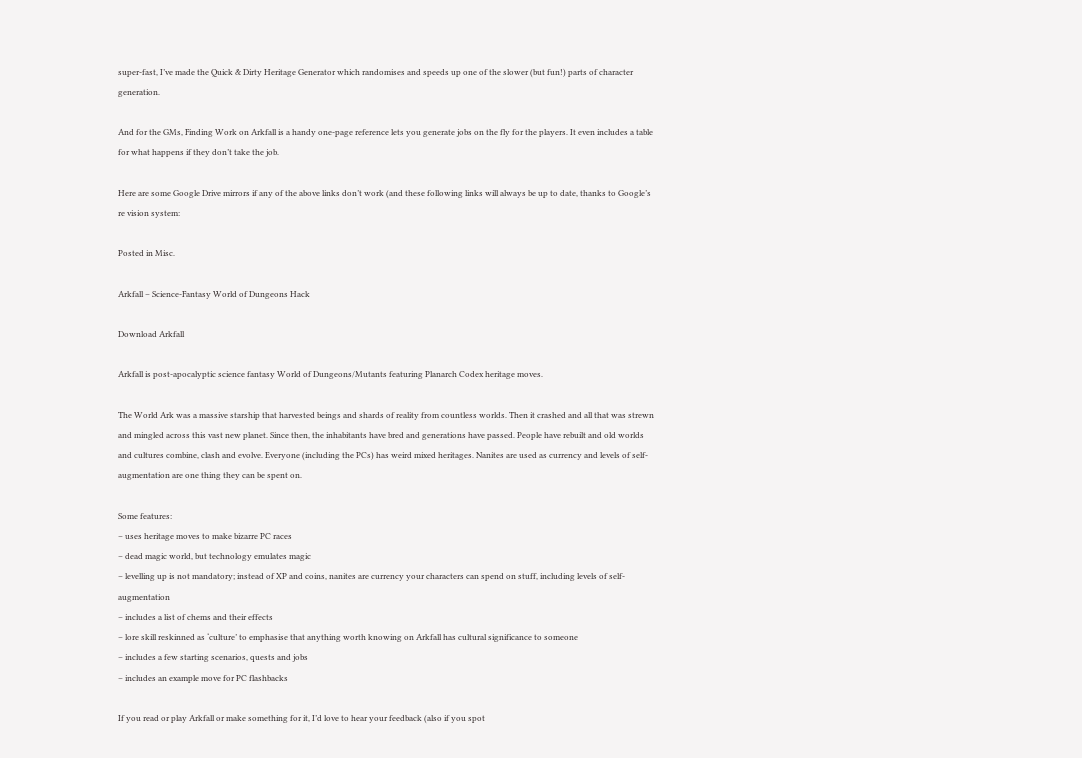super-fast, I’ve made the Quick & Dirty Heritage Generator which randomises and speeds up one of the slower (but fun!) parts of character generation.

And for the GMs, Finding Work on Arkfall is a handy one-page reference lets you generate jobs on the fly for the players. It even includes a table for what happens if they don’t take the job.

Here are some Google Drive mirrors if any of the above links don’t work (and these following links will always be up to date, thanks to Google’s re vision system:

Posted in Misc.

Arkfall – Science-Fantasy World of Dungeons Hack

Download Arkfall

Arkfall is post-apocalyptic science fantasy World of Dungeons/Mutants featuring Planarch Codex heritage moves.

The World Ark was a massive starship that harvested beings and shards of reality from countless worlds. Then it crashed and all that was strewn and mingled across this vast new planet. Since then, the inhabitants have bred and generations have passed. People have rebuilt and old worlds and cultures combine, clash and evolve. Everyone (including the PCs) has weird mixed heritages. Nanites are used as currency and levels of self-augmentation are one thing they can be spent on.

Some features:
– uses heritage moves to make bizarre PC races
– dead magic world, but technology emulates magic
– levelling up is not mandatory; instead of XP and coins, nanites are currency your characters can spend on stuff, including levels of self-augmentation
– includes a list of chems and their effects
– lore skill reskinned as ‘culture’ to emphasise that anything worth knowing on Arkfall has cultural significance to someone
– includes a few starting scenarios, quests and jobs
– includes an example move for PC flashbacks

If you read or play Arkfall or make something for it, I’d love to hear your feedback (also if you spot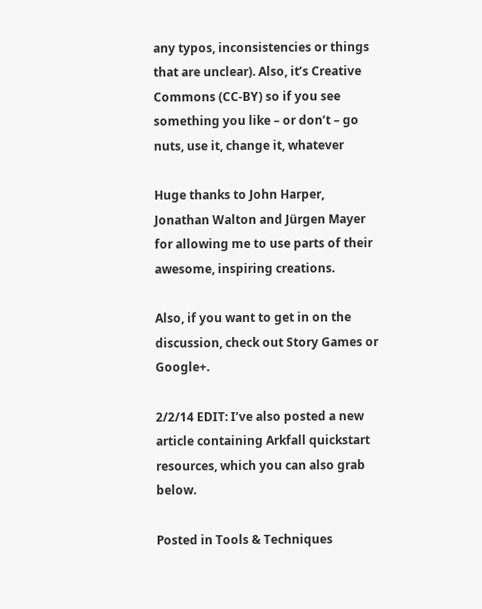any typos, inconsistencies or things that are unclear). Also, it’s Creative Commons (CC-BY) so if you see something you like – or don’t – go nuts, use it, change it, whatever

Huge thanks to John Harper, Jonathan Walton and Jürgen Mayer for allowing me to use parts of their awesome, inspiring creations.

Also, if you want to get in on the discussion, check out Story Games or Google+.

2/2/14 EDIT: I’ve also posted a new article containing Arkfall quickstart resources, which you can also grab below.

Posted in Tools & Techniques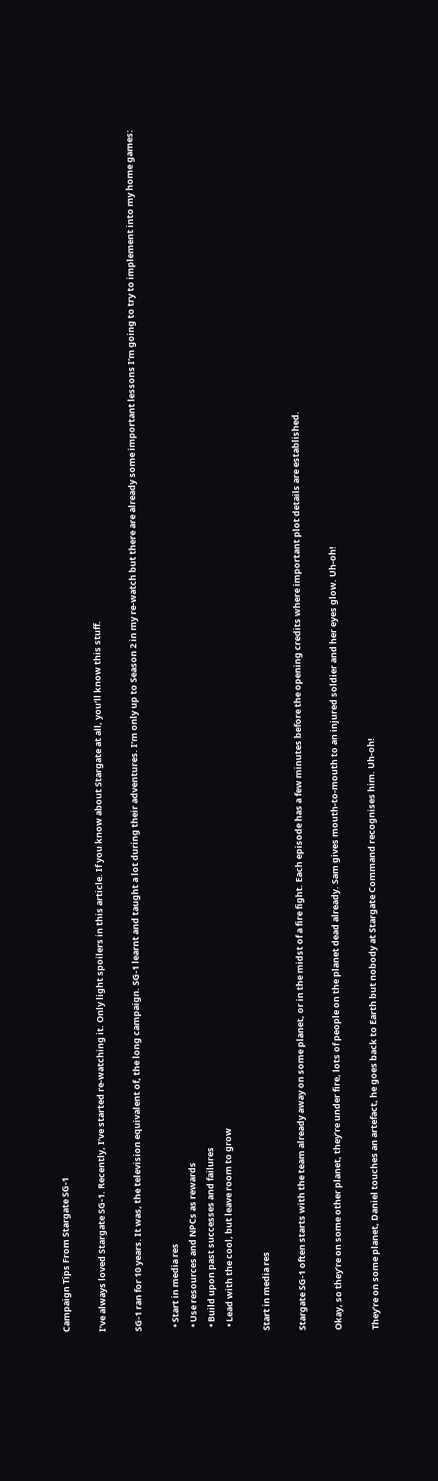Campaign Tips From Stargate SG-1

I’ve always loved Stargate SG-1. Recently, I’ve started re-watching it. Only light spoilers in this article. If you know about Stargate at all, you’ll know this stuff.

SG-1 ran for 10 years. It was, the television equivalent of, the long campaign. SG-1 learnt and taught a lot during their adventures. I’m only up to Season 2 in my re-watch but there are already some important lessons I’m going to try to implement into my home games:

  • Start in media res
  • Use resources and NPCs as rewards
  • Build upon past successes and failures
  • Lead with the cool, but leave room to grow

Start in media res

Stargate SG-1 often starts with the team already away on some planet, or in the midst of a fire fight. Each episode has a few minutes before the opening credits where important plot details are established.

Okay, so they’re on some other planet, they’re under fire, lots of people on the planet dead already. Sam gives mouth-to-mouth to an injured soldier and her eyes glow. Uh-oh!

They’re on some planet, Daniel touches an artefact, he goes back to Earth but nobody at Stargate Command recognises him. Uh-oh!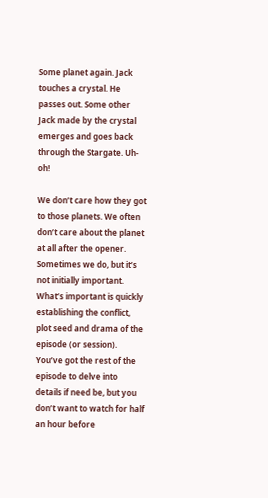Some planet again. Jack touches a crystal. He passes out. Some other Jack made by the crystal emerges and goes back through the Stargate. Uh-oh!

We don’t care how they got to those planets. We often don’t care about the planet at all after the opener. Sometimes we do, but it’s not initially important. What’s important is quickly establishing the conflict, plot seed and drama of the episode (or session). You’ve got the rest of the episode to delve into details if need be, but you don’t want to watch for half an hour before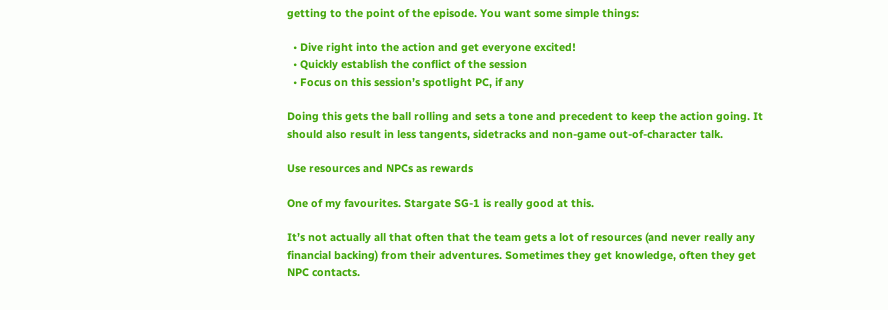getting to the point of the episode. You want some simple things:

  • Dive right into the action and get everyone excited!
  • Quickly establish the conflict of the session
  • Focus on this session’s spotlight PC, if any

Doing this gets the ball rolling and sets a tone and precedent to keep the action going. It should also result in less tangents, sidetracks and non-game out-of-character talk.

Use resources and NPCs as rewards

One of my favourites. Stargate SG-1 is really good at this.

It’s not actually all that often that the team gets a lot of resources (and never really any financial backing) from their adventures. Sometimes they get knowledge, often they get NPC contacts.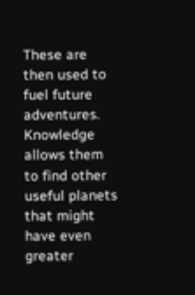These are then used to fuel future adventures. Knowledge allows them to find other useful planets that might have even greater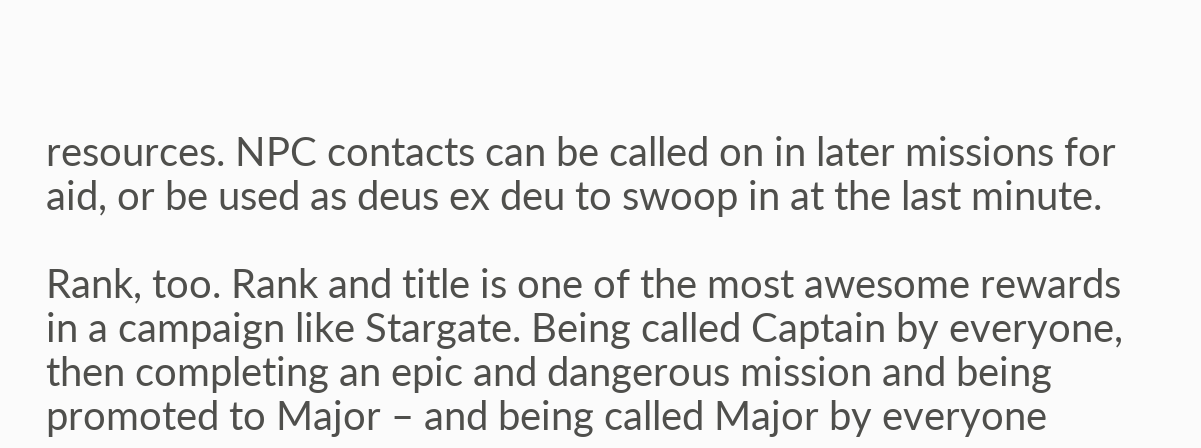resources. NPC contacts can be called on in later missions for aid, or be used as deus ex deu to swoop in at the last minute.

Rank, too. Rank and title is one of the most awesome rewards in a campaign like Stargate. Being called Captain by everyone, then completing an epic and dangerous mission and being promoted to Major – and being called Major by everyone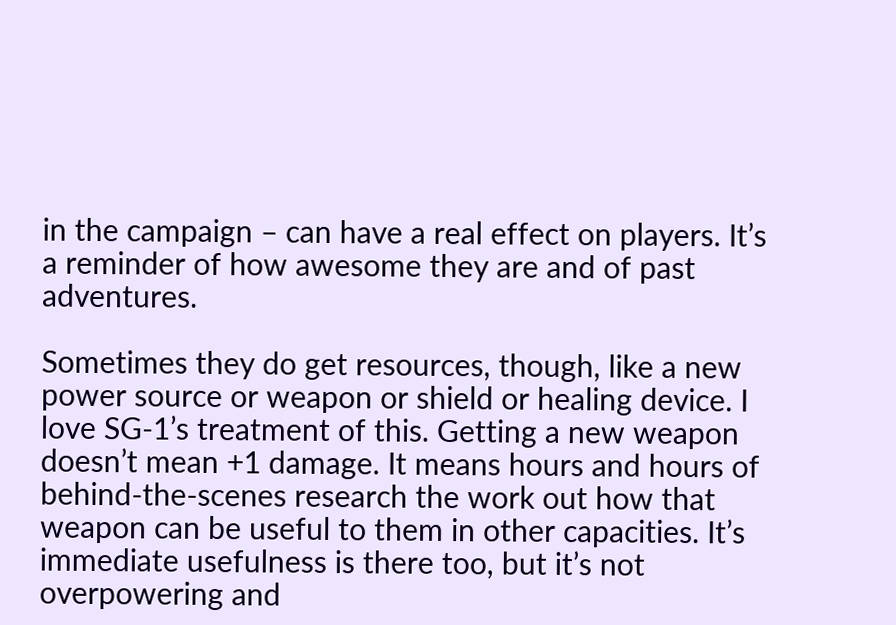in the campaign – can have a real effect on players. It’s a reminder of how awesome they are and of past adventures.

Sometimes they do get resources, though, like a new power source or weapon or shield or healing device. I love SG-1’s treatment of this. Getting a new weapon doesn’t mean +1 damage. It means hours and hours of behind-the-scenes research the work out how that weapon can be useful to them in other capacities. It’s immediate usefulness is there too, but it’s not overpowering and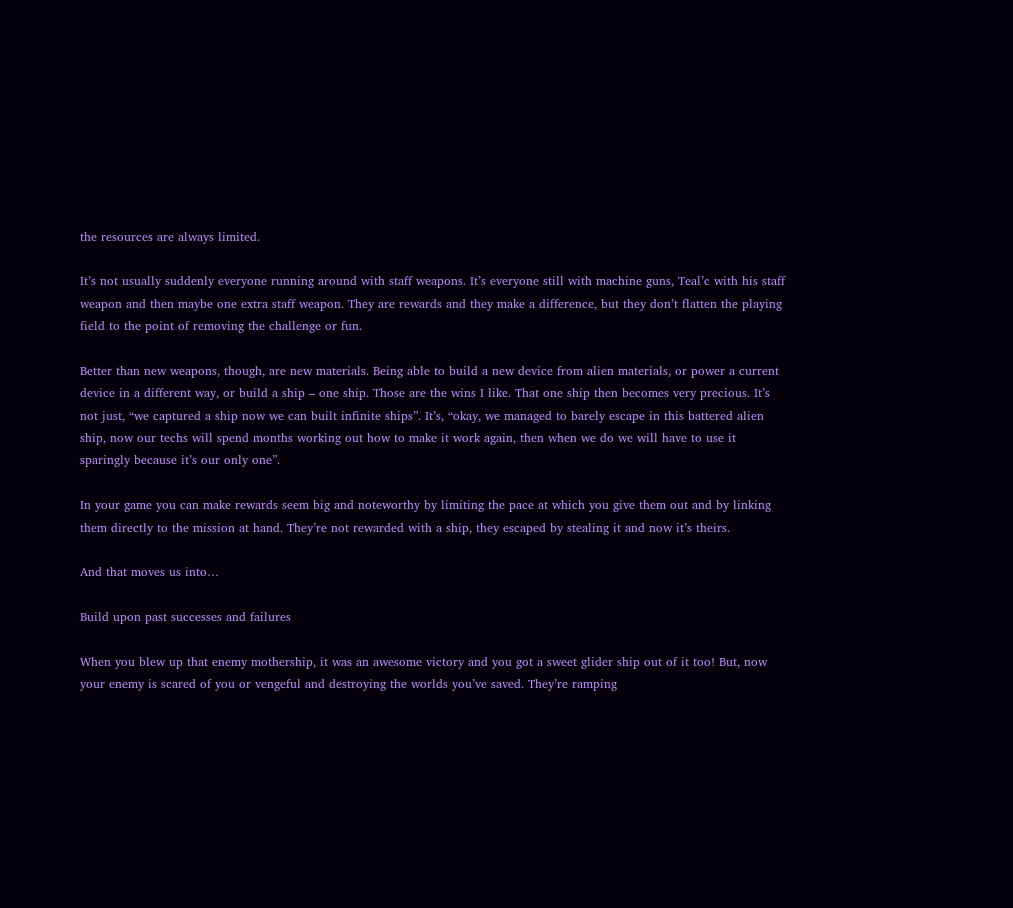the resources are always limited.

It’s not usually suddenly everyone running around with staff weapons. It’s everyone still with machine guns, Teal’c with his staff weapon and then maybe one extra staff weapon. They are rewards and they make a difference, but they don’t flatten the playing field to the point of removing the challenge or fun.

Better than new weapons, though, are new materials. Being able to build a new device from alien materials, or power a current device in a different way, or build a ship – one ship. Those are the wins I like. That one ship then becomes very precious. It’s not just, “we captured a ship now we can built infinite ships”. It’s, “okay, we managed to barely escape in this battered alien ship, now our techs will spend months working out how to make it work again, then when we do we will have to use it sparingly because it’s our only one”.

In your game you can make rewards seem big and noteworthy by limiting the pace at which you give them out and by linking them directly to the mission at hand. They’re not rewarded with a ship, they escaped by stealing it and now it’s theirs.

And that moves us into…

Build upon past successes and failures

When you blew up that enemy mothership, it was an awesome victory and you got a sweet glider ship out of it too! But, now your enemy is scared of you or vengeful and destroying the worlds you’ve saved. They’re ramping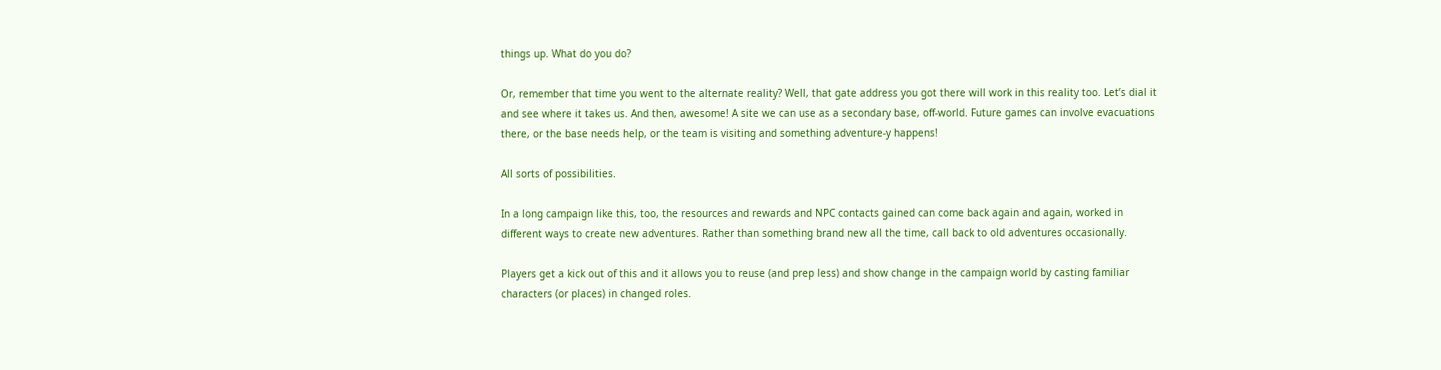things up. What do you do?

Or, remember that time you went to the alternate reality? Well, that gate address you got there will work in this reality too. Let’s dial it and see where it takes us. And then, awesome! A site we can use as a secondary base, off-world. Future games can involve evacuations there, or the base needs help, or the team is visiting and something adventure-y happens!

All sorts of possibilities.

In a long campaign like this, too, the resources and rewards and NPC contacts gained can come back again and again, worked in different ways to create new adventures. Rather than something brand new all the time, call back to old adventures occasionally.

Players get a kick out of this and it allows you to reuse (and prep less) and show change in the campaign world by casting familiar characters (or places) in changed roles.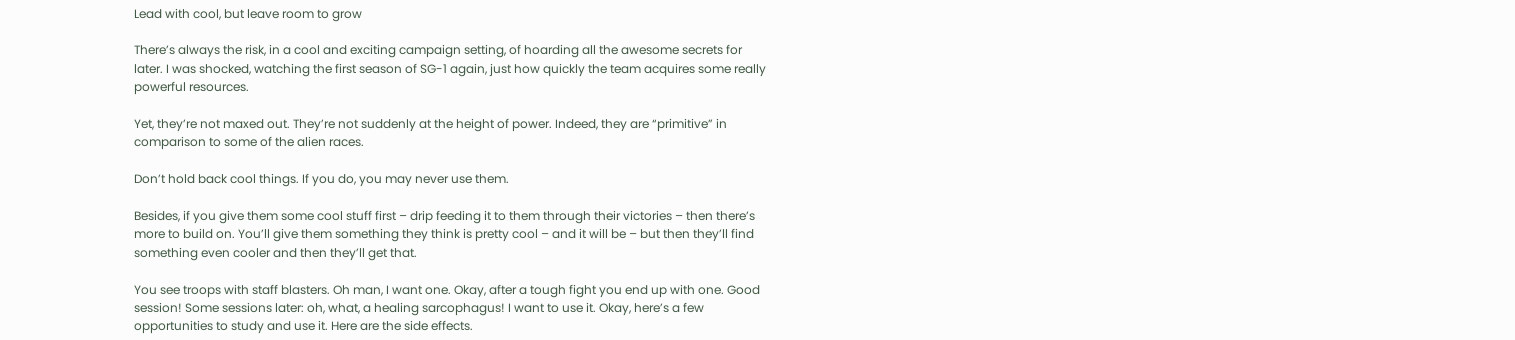Lead with cool, but leave room to grow

There’s always the risk, in a cool and exciting campaign setting, of hoarding all the awesome secrets for later. I was shocked, watching the first season of SG-1 again, just how quickly the team acquires some really powerful resources.

Yet, they’re not maxed out. They’re not suddenly at the height of power. Indeed, they are “primitive” in comparison to some of the alien races.

Don’t hold back cool things. If you do, you may never use them.

Besides, if you give them some cool stuff first – drip feeding it to them through their victories – then there’s more to build on. You’ll give them something they think is pretty cool – and it will be – but then they’ll find something even cooler and then they’ll get that.

You see troops with staff blasters. Oh man, I want one. Okay, after a tough fight you end up with one. Good session! Some sessions later: oh, what, a healing sarcophagus! I want to use it. Okay, here’s a few opportunities to study and use it. Here are the side effects.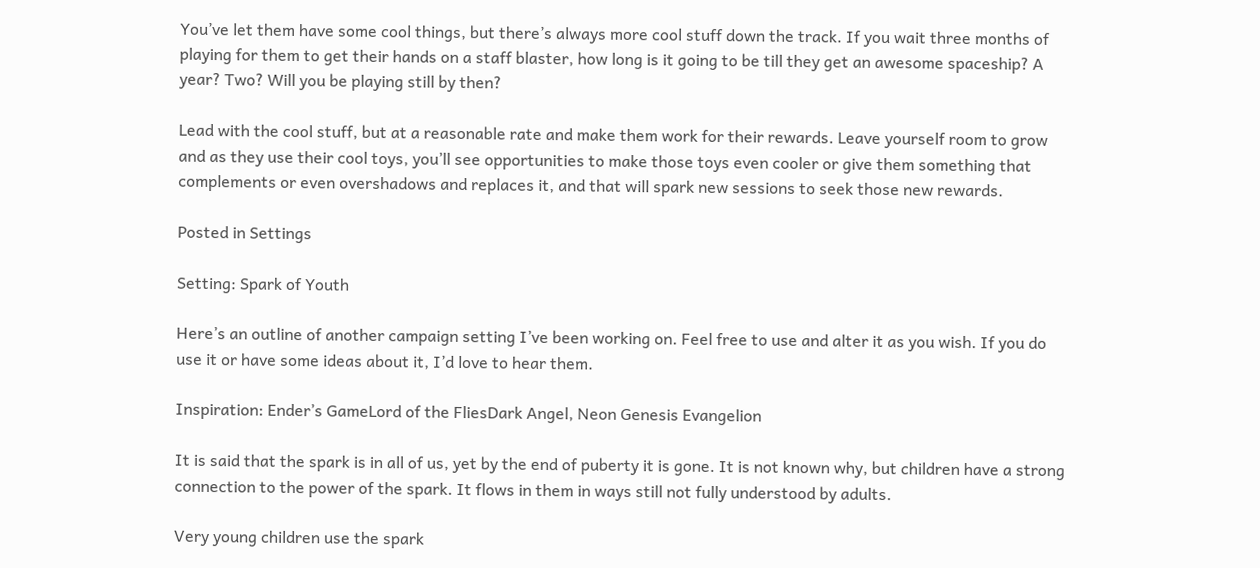You’ve let them have some cool things, but there’s always more cool stuff down the track. If you wait three months of playing for them to get their hands on a staff blaster, how long is it going to be till they get an awesome spaceship? A year? Two? Will you be playing still by then?

Lead with the cool stuff, but at a reasonable rate and make them work for their rewards. Leave yourself room to grow and as they use their cool toys, you’ll see opportunities to make those toys even cooler or give them something that complements or even overshadows and replaces it, and that will spark new sessions to seek those new rewards.

Posted in Settings

Setting: Spark of Youth

Here’s an outline of another campaign setting I’ve been working on. Feel free to use and alter it as you wish. If you do use it or have some ideas about it, I’d love to hear them.

Inspiration: Ender’s GameLord of the FliesDark Angel, Neon Genesis Evangelion

It is said that the spark is in all of us, yet by the end of puberty it is gone. It is not known why, but children have a strong connection to the power of the spark. It flows in them in ways still not fully understood by adults.

Very young children use the spark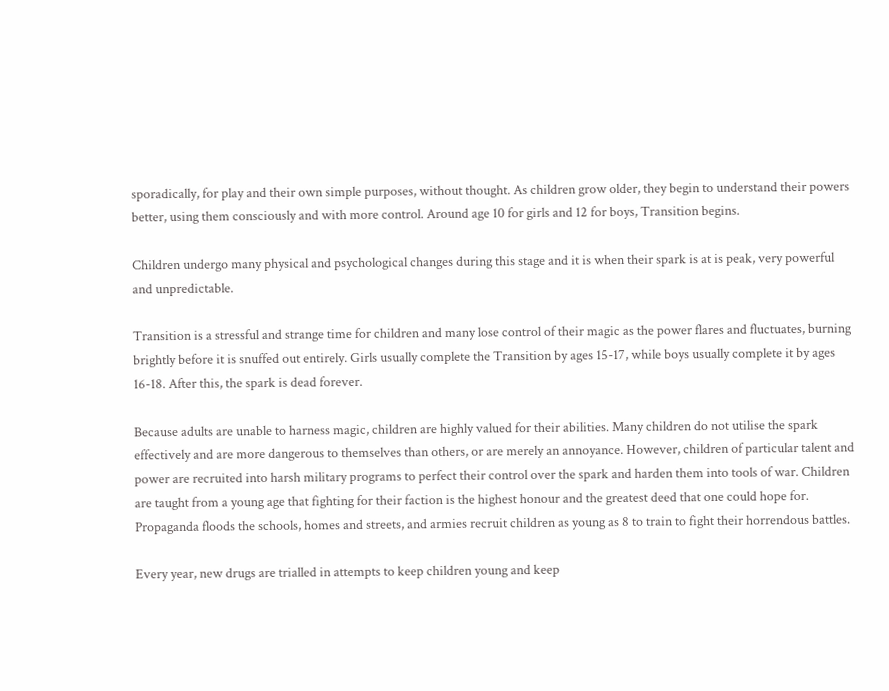sporadically, for play and their own simple purposes, without thought. As children grow older, they begin to understand their powers better, using them consciously and with more control. Around age 10 for girls and 12 for boys, Transition begins.

Children undergo many physical and psychological changes during this stage and it is when their spark is at is peak, very powerful and unpredictable.

Transition is a stressful and strange time for children and many lose control of their magic as the power flares and fluctuates, burning brightly before it is snuffed out entirely. Girls usually complete the Transition by ages 15-17, while boys usually complete it by ages 16-18. After this, the spark is dead forever.

Because adults are unable to harness magic, children are highly valued for their abilities. Many children do not utilise the spark effectively and are more dangerous to themselves than others, or are merely an annoyance. However, children of particular talent and power are recruited into harsh military programs to perfect their control over the spark and harden them into tools of war. Children are taught from a young age that fighting for their faction is the highest honour and the greatest deed that one could hope for. Propaganda floods the schools, homes and streets, and armies recruit children as young as 8 to train to fight their horrendous battles.

Every year, new drugs are trialled in attempts to keep children young and keep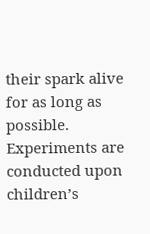their spark alive for as long as possible. Experiments are conducted upon children’s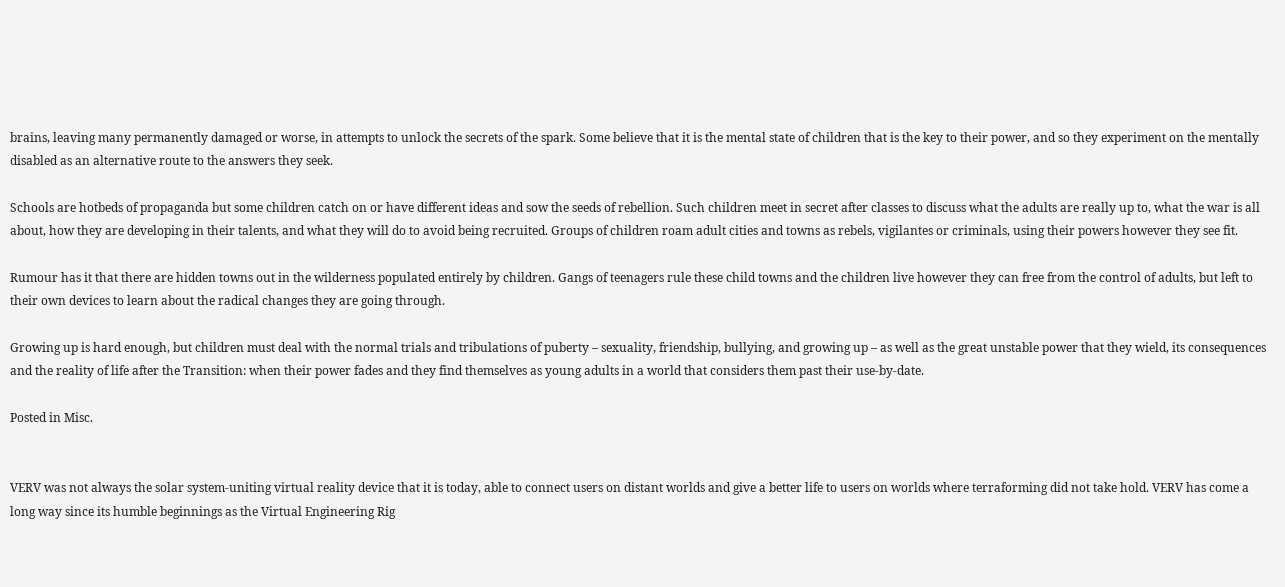brains, leaving many permanently damaged or worse, in attempts to unlock the secrets of the spark. Some believe that it is the mental state of children that is the key to their power, and so they experiment on the mentally disabled as an alternative route to the answers they seek.

Schools are hotbeds of propaganda but some children catch on or have different ideas and sow the seeds of rebellion. Such children meet in secret after classes to discuss what the adults are really up to, what the war is all about, how they are developing in their talents, and what they will do to avoid being recruited. Groups of children roam adult cities and towns as rebels, vigilantes or criminals, using their powers however they see fit.

Rumour has it that there are hidden towns out in the wilderness populated entirely by children. Gangs of teenagers rule these child towns and the children live however they can free from the control of adults, but left to their own devices to learn about the radical changes they are going through.

Growing up is hard enough, but children must deal with the normal trials and tribulations of puberty – sexuality, friendship, bullying, and growing up – as well as the great unstable power that they wield, its consequences and the reality of life after the Transition: when their power fades and they find themselves as young adults in a world that considers them past their use-by-date.

Posted in Misc.


VERV was not always the solar system-uniting virtual reality device that it is today, able to connect users on distant worlds and give a better life to users on worlds where terraforming did not take hold. VERV has come a long way since its humble beginnings as the Virtual Engineering Rig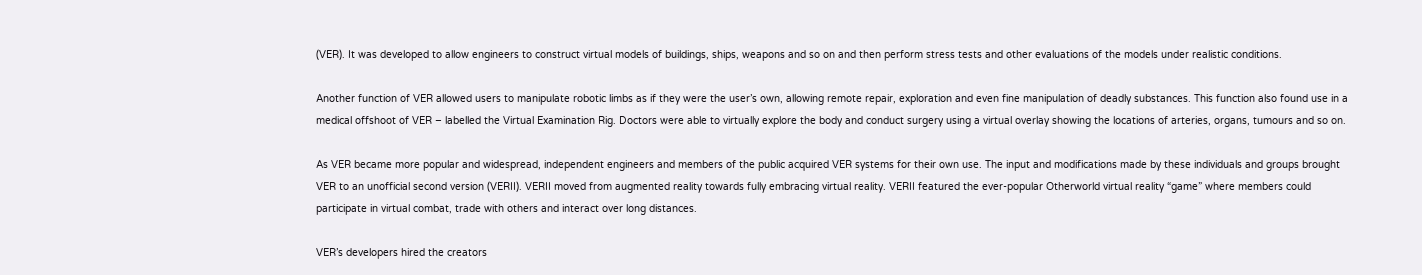(VER). It was developed to allow engineers to construct virtual models of buildings, ships, weapons and so on and then perform stress tests and other evaluations of the models under realistic conditions.

Another function of VER allowed users to manipulate robotic limbs as if they were the user’s own, allowing remote repair, exploration and even fine manipulation of deadly substances. This function also found use in a medical offshoot of VER – labelled the Virtual Examination Rig. Doctors were able to virtually explore the body and conduct surgery using a virtual overlay showing the locations of arteries, organs, tumours and so on.

As VER became more popular and widespread, independent engineers and members of the public acquired VER systems for their own use. The input and modifications made by these individuals and groups brought VER to an unofficial second version (VERII). VERII moved from augmented reality towards fully embracing virtual reality. VERII featured the ever-popular Otherworld virtual reality “game” where members could participate in virtual combat, trade with others and interact over long distances.

VER’s developers hired the creators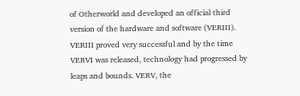of Otherworld and developed an official third version of the hardware and software (VERIII). VERIII proved very successful and by the time VERVI was released, technology had progressed by leaps and bounds. VERV, the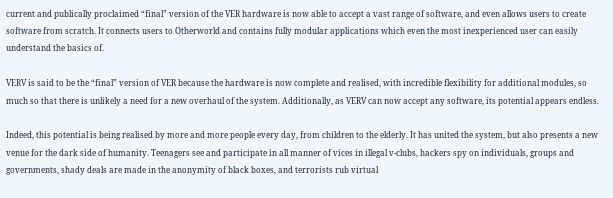current and publically proclaimed “final” version of the VER hardware is now able to accept a vast range of software, and even allows users to create software from scratch. It connects users to Otherworld and contains fully modular applications which even the most inexperienced user can easily understand the basics of.

VERV is said to be the “final” version of VER because the hardware is now complete and realised, with incredible flexibility for additional modules, so much so that there is unlikely a need for a new overhaul of the system. Additionally, as VERV can now accept any software, its potential appears endless.

Indeed, this potential is being realised by more and more people every day, from children to the elderly. It has united the system, but also presents a new venue for the dark side of humanity. Teenagers see and participate in all manner of vices in illegal v-clubs, hackers spy on individuals, groups and governments, shady deals are made in the anonymity of black boxes, and terrorists rub virtual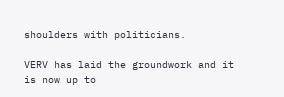shoulders with politicians.

VERV has laid the groundwork and it is now up to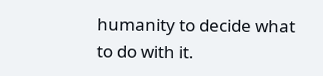humanity to decide what to do with it.